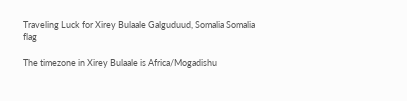Traveling Luck for Xirey Bulaale Galguduud, Somalia Somalia flag

The timezone in Xirey Bulaale is Africa/Mogadishu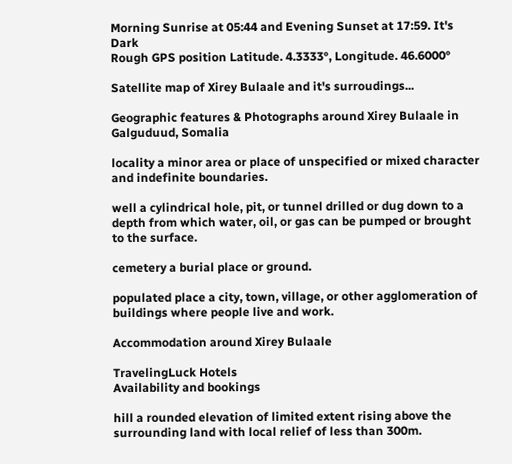Morning Sunrise at 05:44 and Evening Sunset at 17:59. It's Dark
Rough GPS position Latitude. 4.3333°, Longitude. 46.6000°

Satellite map of Xirey Bulaale and it's surroudings...

Geographic features & Photographs around Xirey Bulaale in Galguduud, Somalia

locality a minor area or place of unspecified or mixed character and indefinite boundaries.

well a cylindrical hole, pit, or tunnel drilled or dug down to a depth from which water, oil, or gas can be pumped or brought to the surface.

cemetery a burial place or ground.

populated place a city, town, village, or other agglomeration of buildings where people live and work.

Accommodation around Xirey Bulaale

TravelingLuck Hotels
Availability and bookings

hill a rounded elevation of limited extent rising above the surrounding land with local relief of less than 300m.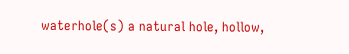waterhole(s) a natural hole, hollow,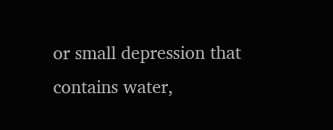or small depression that contains water,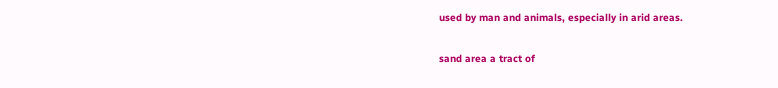used by man and animals, especially in arid areas.

sand area a tract of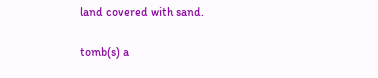land covered with sand.

tomb(s) a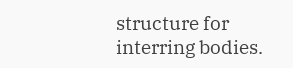structure for interring bodies.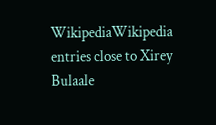WikipediaWikipedia entries close to Xirey Bulaale